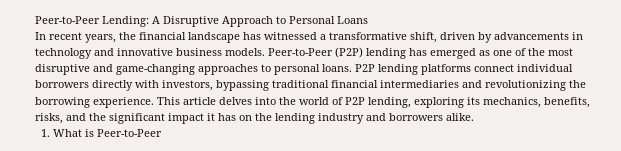Peer-to-Peer Lending: A Disruptive Approach to Personal Loans
In recent years, the financial landscape has witnessed a transformative shift, driven by advancements in technology and innovative business models. Peer-to-Peer (P2P) lending has emerged as one of the most disruptive and game-changing approaches to personal loans. P2P lending platforms connect individual borrowers directly with investors, bypassing traditional financial intermediaries and revolutionizing the borrowing experience. This article delves into the world of P2P lending, exploring its mechanics, benefits, risks, and the significant impact it has on the lending industry and borrowers alike.
  1. What is Peer-to-Peer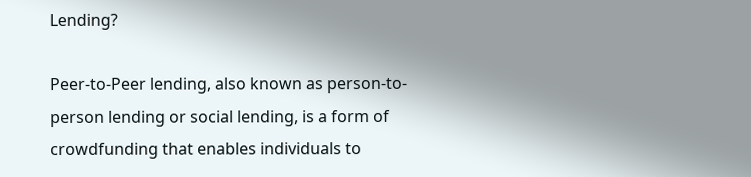Lending?

Peer-to-Peer lending, also known as person-to-person lending or social lending, is a form of crowdfunding that enables individuals to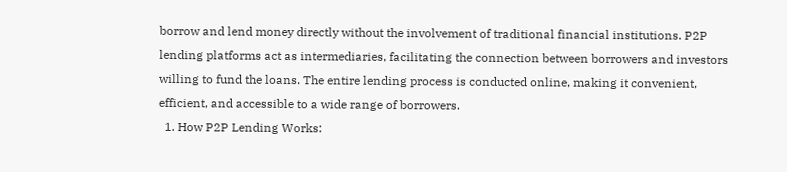borrow and lend money directly without the involvement of traditional financial institutions. P2P lending platforms act as intermediaries, facilitating the connection between borrowers and investors willing to fund the loans. The entire lending process is conducted online, making it convenient, efficient, and accessible to a wide range of borrowers.
  1. How P2P Lending Works: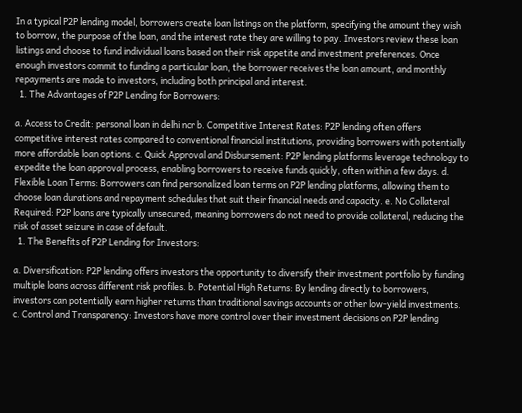In a typical P2P lending model, borrowers create loan listings on the platform, specifying the amount they wish to borrow, the purpose of the loan, and the interest rate they are willing to pay. Investors review these loan listings and choose to fund individual loans based on their risk appetite and investment preferences. Once enough investors commit to funding a particular loan, the borrower receives the loan amount, and monthly repayments are made to investors, including both principal and interest.
  1. The Advantages of P2P Lending for Borrowers:

a. Access to Credit: personal loan in delhi ncr b. Competitive Interest Rates: P2P lending often offers competitive interest rates compared to conventional financial institutions, providing borrowers with potentially more affordable loan options. c. Quick Approval and Disbursement: P2P lending platforms leverage technology to expedite the loan approval process, enabling borrowers to receive funds quickly, often within a few days. d. Flexible Loan Terms: Borrowers can find personalized loan terms on P2P lending platforms, allowing them to choose loan durations and repayment schedules that suit their financial needs and capacity. e. No Collateral Required: P2P loans are typically unsecured, meaning borrowers do not need to provide collateral, reducing the risk of asset seizure in case of default.
  1. The Benefits of P2P Lending for Investors:

a. Diversification: P2P lending offers investors the opportunity to diversify their investment portfolio by funding multiple loans across different risk profiles. b. Potential High Returns: By lending directly to borrowers, investors can potentially earn higher returns than traditional savings accounts or other low-yield investments. c. Control and Transparency: Investors have more control over their investment decisions on P2P lending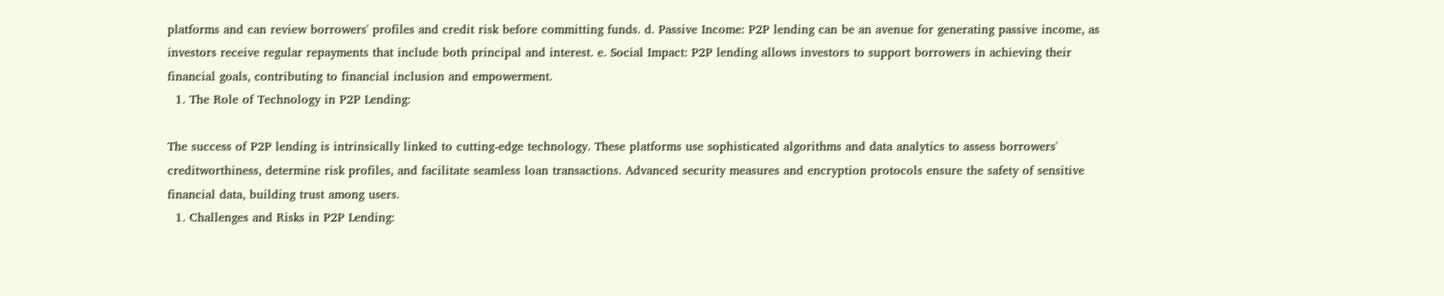platforms and can review borrowers' profiles and credit risk before committing funds. d. Passive Income: P2P lending can be an avenue for generating passive income, as investors receive regular repayments that include both principal and interest. e. Social Impact: P2P lending allows investors to support borrowers in achieving their financial goals, contributing to financial inclusion and empowerment.
  1. The Role of Technology in P2P Lending:

The success of P2P lending is intrinsically linked to cutting-edge technology. These platforms use sophisticated algorithms and data analytics to assess borrowers' creditworthiness, determine risk profiles, and facilitate seamless loan transactions. Advanced security measures and encryption protocols ensure the safety of sensitive financial data, building trust among users.
  1. Challenges and Risks in P2P Lending: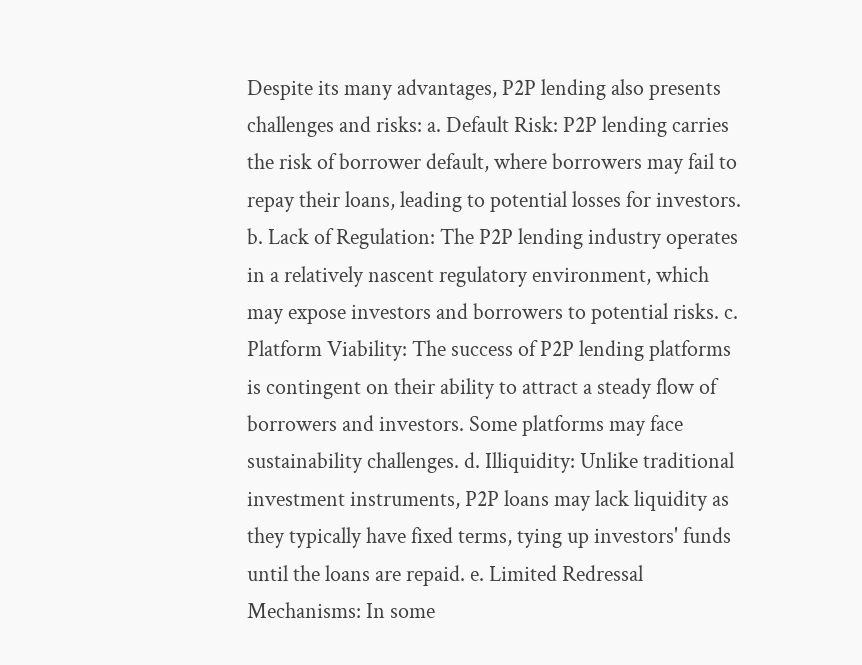Despite its many advantages, P2P lending also presents challenges and risks: a. Default Risk: P2P lending carries the risk of borrower default, where borrowers may fail to repay their loans, leading to potential losses for investors. b. Lack of Regulation: The P2P lending industry operates in a relatively nascent regulatory environment, which may expose investors and borrowers to potential risks. c. Platform Viability: The success of P2P lending platforms is contingent on their ability to attract a steady flow of borrowers and investors. Some platforms may face sustainability challenges. d. Illiquidity: Unlike traditional investment instruments, P2P loans may lack liquidity as they typically have fixed terms, tying up investors' funds until the loans are repaid. e. Limited Redressal Mechanisms: In some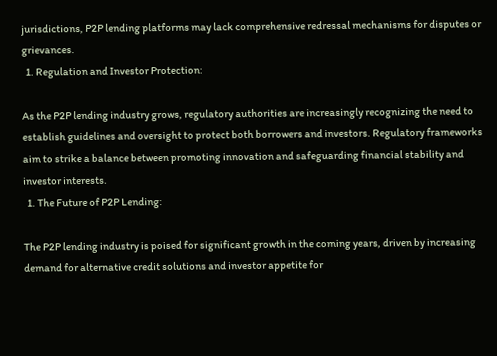jurisdictions, P2P lending platforms may lack comprehensive redressal mechanisms for disputes or grievances.
  1. Regulation and Investor Protection:

As the P2P lending industry grows, regulatory authorities are increasingly recognizing the need to establish guidelines and oversight to protect both borrowers and investors. Regulatory frameworks aim to strike a balance between promoting innovation and safeguarding financial stability and investor interests.
  1. The Future of P2P Lending:

The P2P lending industry is poised for significant growth in the coming years, driven by increasing demand for alternative credit solutions and investor appetite for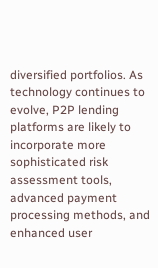diversified portfolios. As technology continues to evolve, P2P lending platforms are likely to incorporate more sophisticated risk assessment tools, advanced payment processing methods, and enhanced user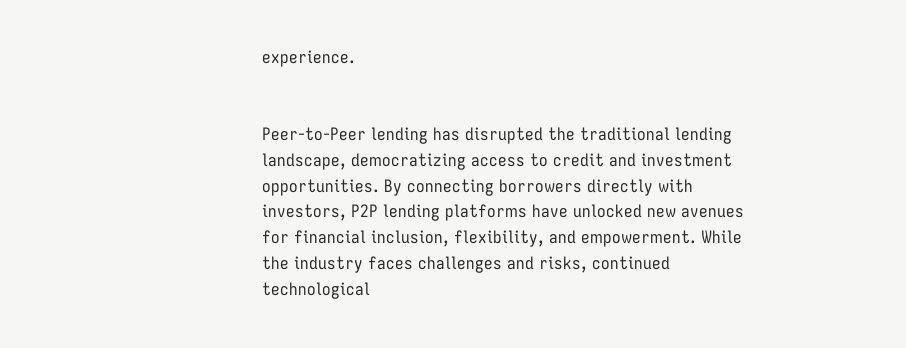experience.


Peer-to-Peer lending has disrupted the traditional lending landscape, democratizing access to credit and investment opportunities. By connecting borrowers directly with investors, P2P lending platforms have unlocked new avenues for financial inclusion, flexibility, and empowerment. While the industry faces challenges and risks, continued technological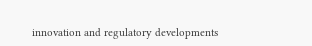innovation and regulatory developments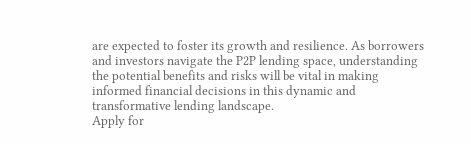are expected to foster its growth and resilience. As borrowers and investors navigate the P2P lending space, understanding the potential benefits and risks will be vital in making informed financial decisions in this dynamic and transformative lending landscape.
Apply for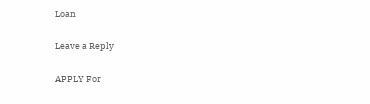Loan

Leave a Reply

APPLY For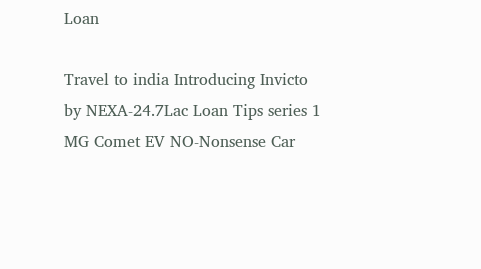Loan

Travel to india Introducing Invicto by NEXA-24.7Lac Loan Tips series 1 MG Comet EV NO-Nonsense Car